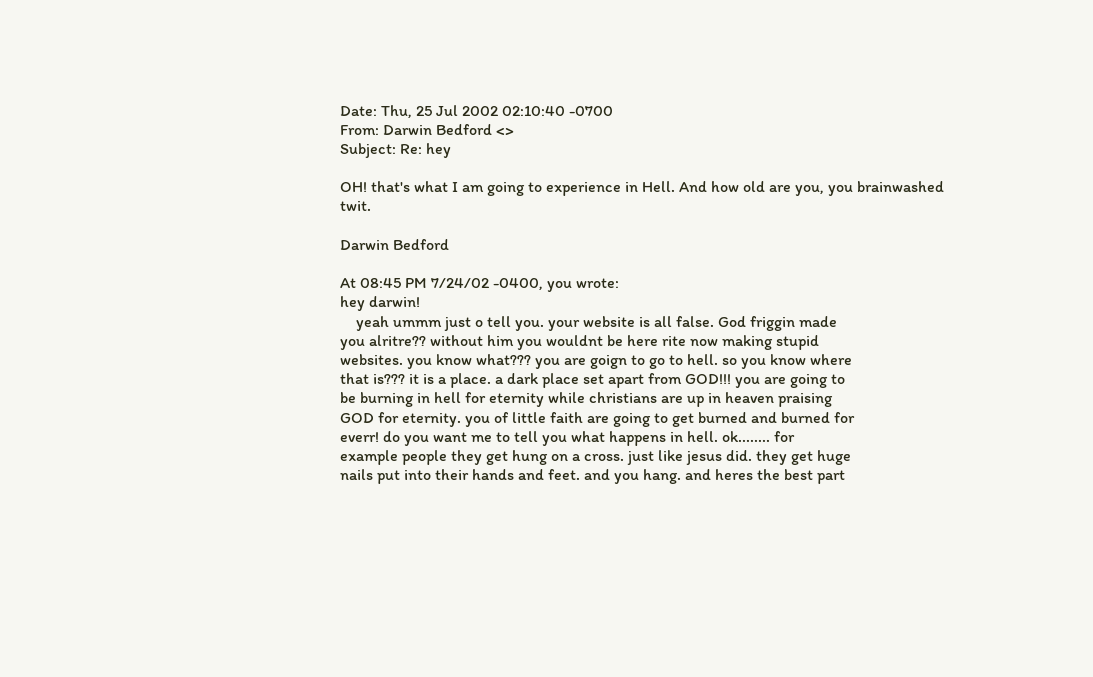Date: Thu, 25 Jul 2002 02:10:40 -0700
From: Darwin Bedford <>
Subject: Re: hey

OH! that's what I am going to experience in Hell. And how old are you, you brainwashed twit.

Darwin Bedford

At 08:45 PM 7/24/02 -0400, you wrote:
hey darwin!
    yeah ummm just o tell you. your website is all false. God friggin made
you alritre?? without him you wouldnt be here rite now making stupid
websites. you know what??? you are goign to go to hell. so you know where
that is??? it is a place. a dark place set apart from GOD!!! you are going to
be burning in hell for eternity while christians are up in heaven praising
GOD for eternity. you of little faith are going to get burned and burned for
everr! do you want me to tell you what happens in hell. ok........ for
example people they get hung on a cross. just like jesus did. they get huge
nails put into their hands and feet. and you hang. and heres the best part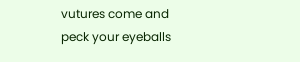vutures come and peck your eyeballs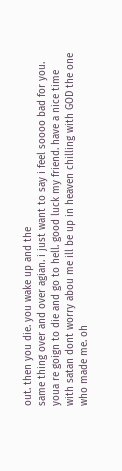out. then you die. you wake up and the
same thing over and over agian. i just want to say i feel soooo bad for you.
youa re goign to die and go to hell. good luck my friend. have a nice time
with satan dont worry abou me ill be up in heaven chilling with GOD the one
who made me. oh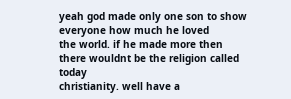yeah god made only one son to show everyone how much he loved
the world. if he made more then there wouldnt be the religion called today
christianity. well have a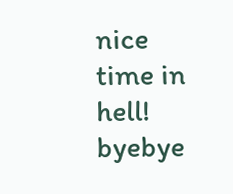nice time in hell! byebye